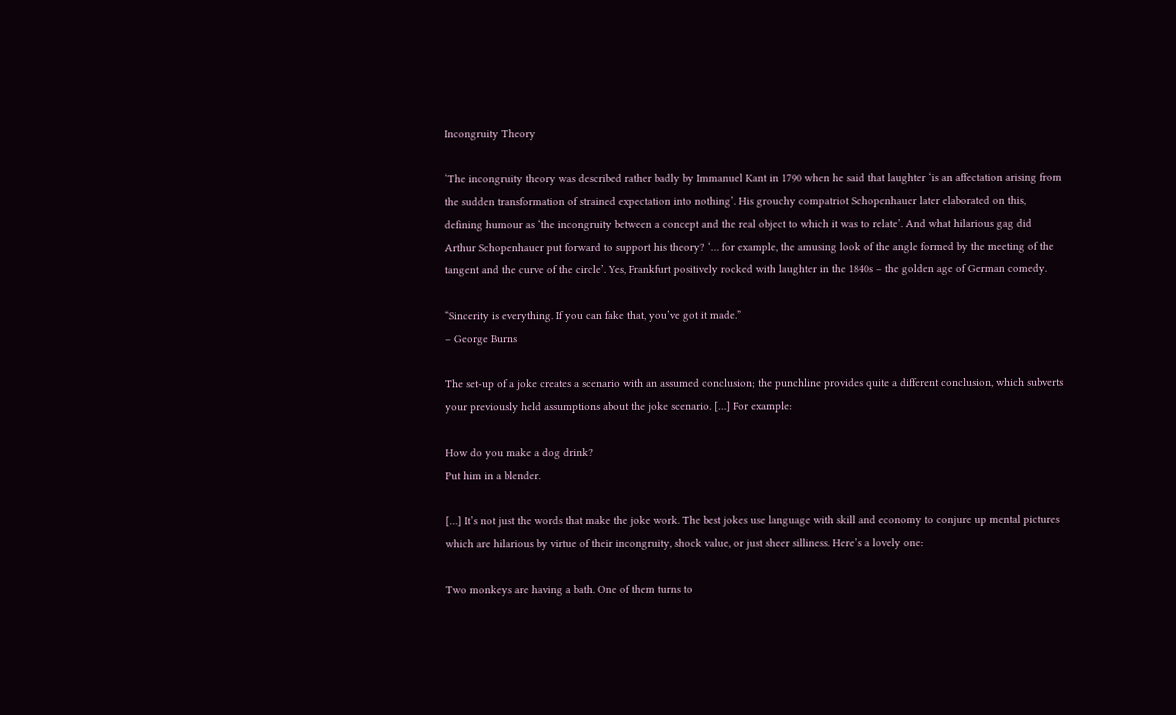Incongruity Theory

‘The incongruity theory was described rather badly by Immanuel Kant in 1790 when he said that laughter ‘is an affectation arising from the sudden transformation of strained expectation into nothing’. His grouchy compatriot Schopenhauer later elaborated on this, defining humour as ‘the incongruity between a concept and the real object to which it was to relate’. And what hilarious gag did Arthur Schopenhauer put forward to support his theory? ‘… for example, the amusing look of the angle formed by the meeting of the tangent and the curve of the circle’. Yes, Frankfurt positively rocked with laughter in the 1840s – the golden age of German comedy.

“Sincerity is everything. If you can fake that, you’ve got it made.”
– George Burns

The set-up of a joke creates a scenario with an assumed conclusion; the punchline provides quite a different conclusion, which subverts your previously held assumptions about the joke scenario. […] For example:

How do you make a dog drink?
Put him in a blender.

[…] It’s not just the words that make the joke work. The best jokes use language with skill and economy to conjure up mental pictures which are hilarious by virtue of their incongruity, shock value, or just sheer silliness. Here’s a lovely one:

Two monkeys are having a bath. One of them turns to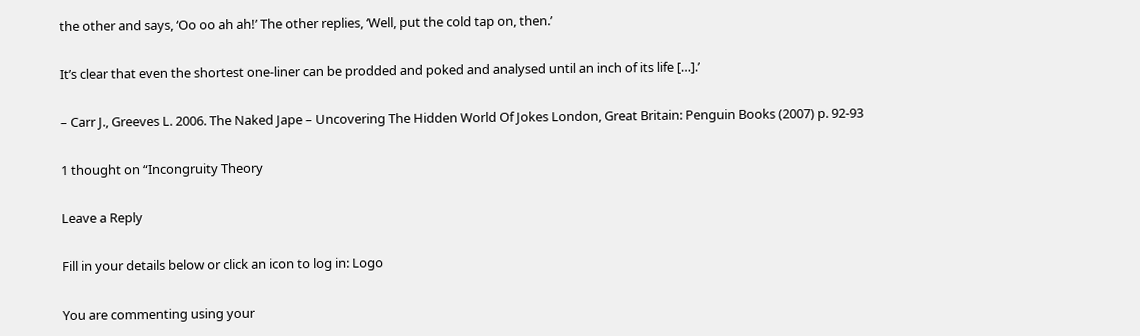the other and says, ‘Oo oo ah ah!’ The other replies, ‘Well, put the cold tap on, then.’

It’s clear that even the shortest one-liner can be prodded and poked and analysed until an inch of its life […].’

– Carr J., Greeves L. 2006. The Naked Jape – Uncovering The Hidden World Of Jokes London, Great Britain: Penguin Books (2007) p. 92-93

1 thought on “Incongruity Theory

Leave a Reply

Fill in your details below or click an icon to log in: Logo

You are commenting using your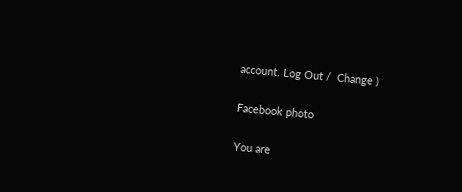account. Log Out /  Change )

Facebook photo

You are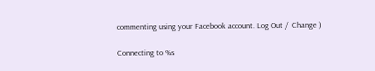commenting using your Facebook account. Log Out /  Change )

Connecting to %s